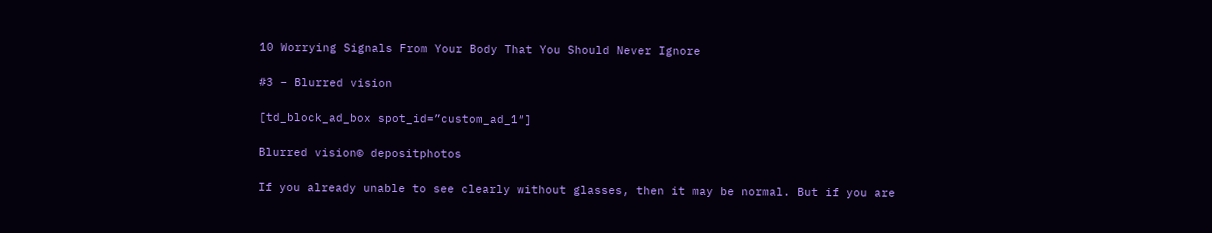10 Worrying Signals From Your Body That You Should Never Ignore

#3 – Blurred vision

[td_block_ad_box spot_id=”custom_ad_1″]

Blurred vision© depositphotos

If you already unable to see clearly without glasses, then it may be normal. But if you are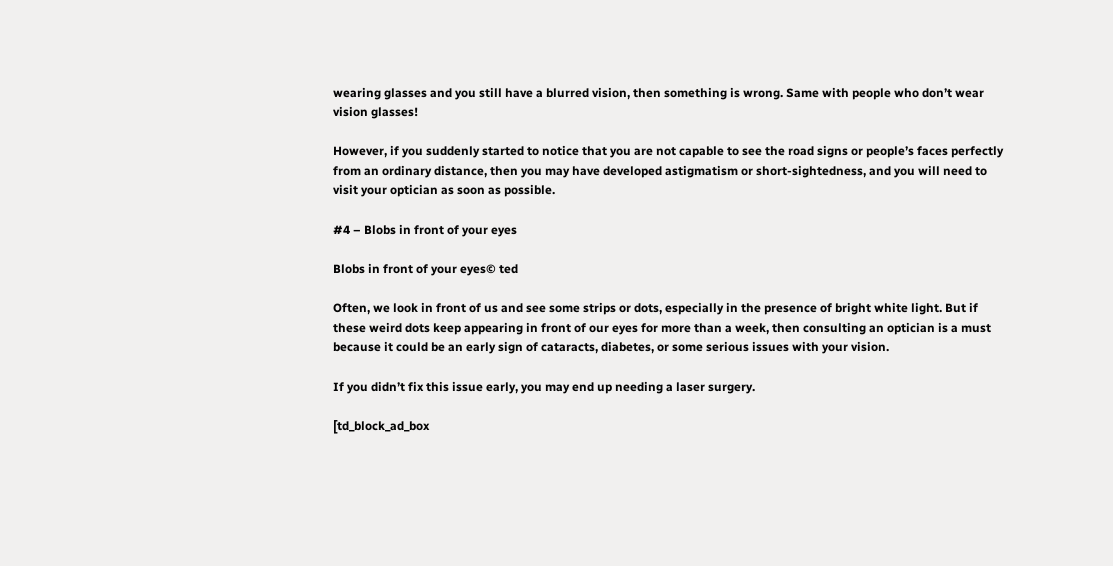wearing glasses and you still have a blurred vision, then something is wrong. Same with people who don’t wear vision glasses!

However, if you suddenly started to notice that you are not capable to see the road signs or people’s faces perfectly from an ordinary distance, then you may have developed astigmatism or short-sightedness, and you will need to visit your optician as soon as possible.

#4 – Blobs in front of your eyes

Blobs in front of your eyes© ted

Often, we look in front of us and see some strips or dots, especially in the presence of bright white light. But if these weird dots keep appearing in front of our eyes for more than a week, then consulting an optician is a must because it could be an early sign of cataracts, diabetes, or some serious issues with your vision.

If you didn’t fix this issue early, you may end up needing a laser surgery.

[td_block_ad_box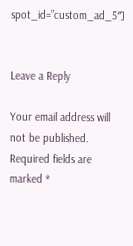spot_id=”custom_ad_5″]


Leave a Reply

Your email address will not be published. Required fields are marked *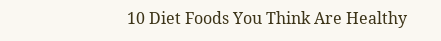10 Diet Foods You Think Are Healthy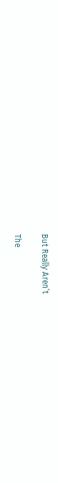But Really Aren’t

The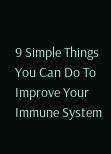9 Simple Things You Can Do To Improve Your Immune System